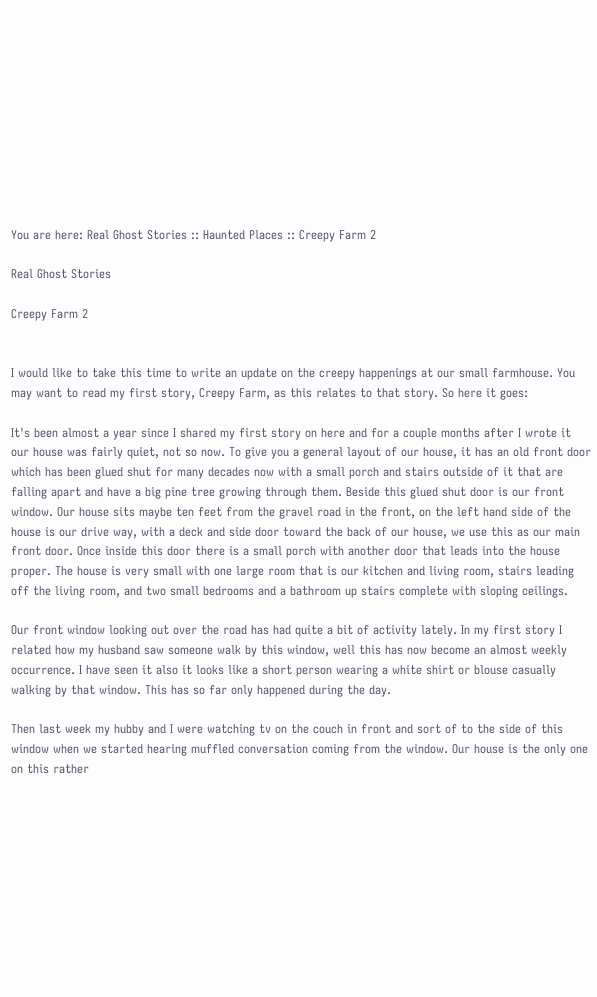You are here: Real Ghost Stories :: Haunted Places :: Creepy Farm 2

Real Ghost Stories

Creepy Farm 2


I would like to take this time to write an update on the creepy happenings at our small farmhouse. You may want to read my first story, Creepy Farm, as this relates to that story. So here it goes:

It's been almost a year since I shared my first story on here and for a couple months after I wrote it our house was fairly quiet, not so now. To give you a general layout of our house, it has an old front door which has been glued shut for many decades now with a small porch and stairs outside of it that are falling apart and have a big pine tree growing through them. Beside this glued shut door is our front window. Our house sits maybe ten feet from the gravel road in the front, on the left hand side of the house is our drive way, with a deck and side door toward the back of our house, we use this as our main front door. Once inside this door there is a small porch with another door that leads into the house proper. The house is very small with one large room that is our kitchen and living room, stairs leading off the living room, and two small bedrooms and a bathroom up stairs complete with sloping ceilings.

Our front window looking out over the road has had quite a bit of activity lately. In my first story I related how my husband saw someone walk by this window, well this has now become an almost weekly occurrence. I have seen it also it looks like a short person wearing a white shirt or blouse casually walking by that window. This has so far only happened during the day.

Then last week my hubby and I were watching tv on the couch in front and sort of to the side of this window when we started hearing muffled conversation coming from the window. Our house is the only one on this rather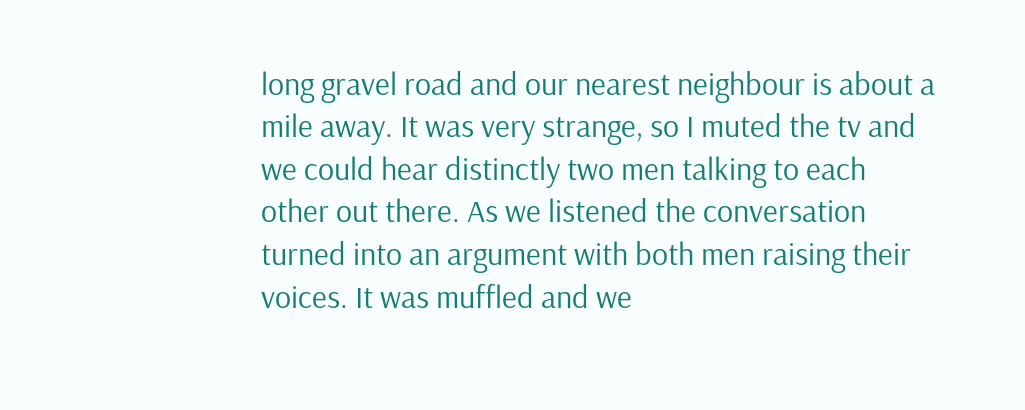long gravel road and our nearest neighbour is about a mile away. It was very strange, so I muted the tv and we could hear distinctly two men talking to each other out there. As we listened the conversation turned into an argument with both men raising their voices. It was muffled and we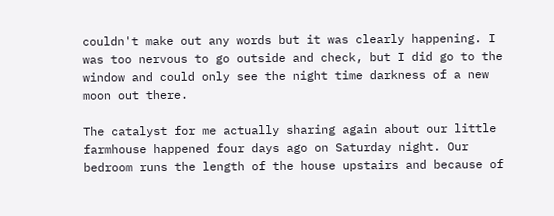couldn't make out any words but it was clearly happening. I was too nervous to go outside and check, but I did go to the window and could only see the night time darkness of a new moon out there.

The catalyst for me actually sharing again about our little farmhouse happened four days ago on Saturday night. Our bedroom runs the length of the house upstairs and because of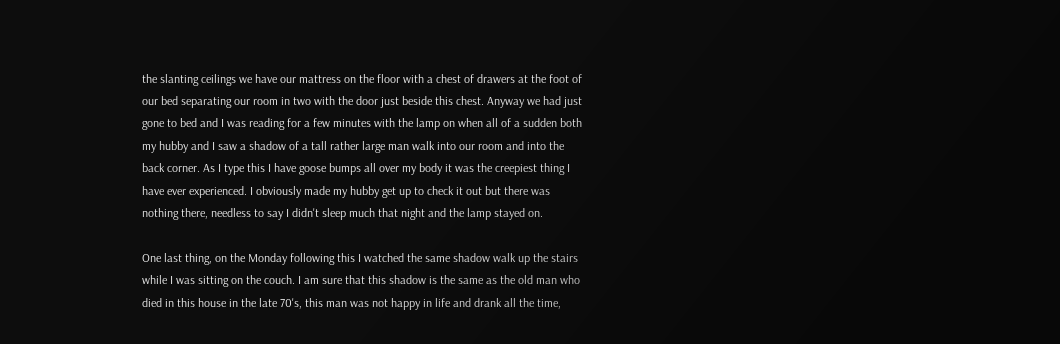the slanting ceilings we have our mattress on the floor with a chest of drawers at the foot of our bed separating our room in two with the door just beside this chest. Anyway we had just gone to bed and I was reading for a few minutes with the lamp on when all of a sudden both my hubby and I saw a shadow of a tall rather large man walk into our room and into the back corner. As I type this I have goose bumps all over my body it was the creepiest thing I have ever experienced. I obviously made my hubby get up to check it out but there was nothing there, needless to say I didn't sleep much that night and the lamp stayed on.

One last thing, on the Monday following this I watched the same shadow walk up the stairs while I was sitting on the couch. I am sure that this shadow is the same as the old man who died in this house in the late 70's, this man was not happy in life and drank all the time,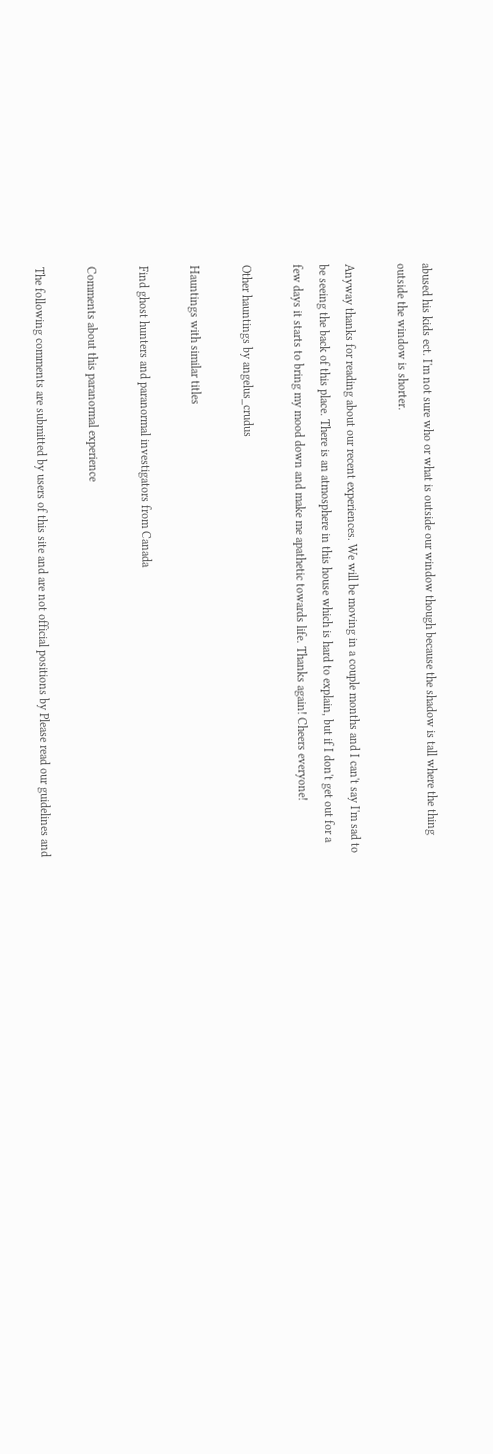abused his kids ect. I'm not sure who or what is outside our window though because the shadow is tall where the thing outside the window is shorter.

Anyway thanks for reading about our recent experiences. We will be moving in a couple months and I can't say I'm sad to be seeing the back of this place. There is an atmosphere in this house which is hard to explain, but if I don't get out for a few days it starts to bring my mood down and make me apathetic towards life. Thanks again! Cheers everyone!

Other hauntings by angelus_crudus

Hauntings with similar titles

Find ghost hunters and paranormal investigators from Canada

Comments about this paranormal experience

The following comments are submitted by users of this site and are not official positions by Please read our guidelines and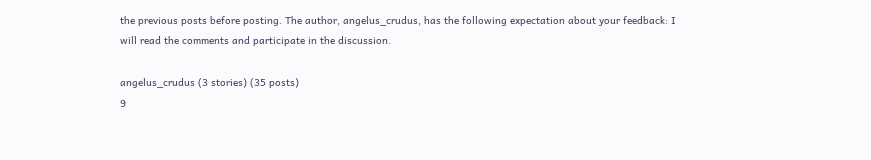the previous posts before posting. The author, angelus_crudus, has the following expectation about your feedback: I will read the comments and participate in the discussion.

angelus_crudus (3 stories) (35 posts)
9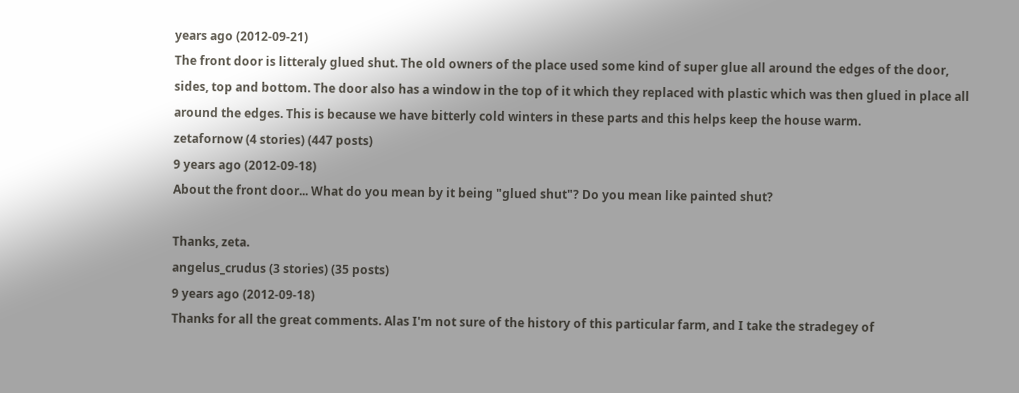years ago (2012-09-21)
The front door is litteraly glued shut. The old owners of the place used some kind of super glue all around the edges of the door, sides, top and bottom. The door also has a window in the top of it which they replaced with plastic which was then glued in place all around the edges. This is because we have bitterly cold winters in these parts and this helps keep the house warm.
zetafornow (4 stories) (447 posts)
9 years ago (2012-09-18)
About the front door... What do you mean by it being "glued shut"? Do you mean like painted shut?

Thanks, zeta.
angelus_crudus (3 stories) (35 posts)
9 years ago (2012-09-18)
Thanks for all the great comments. Alas I'm not sure of the history of this particular farm, and I take the stradegey of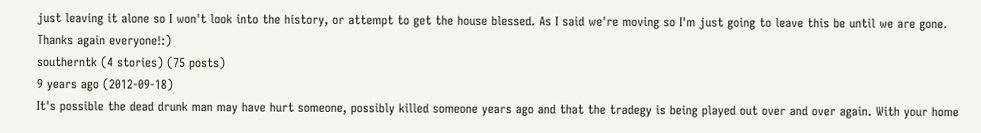just leaving it alone so I won't look into the history, or attempt to get the house blessed. As I said we're moving so I'm just going to leave this be until we are gone. Thanks again everyone!:)
southerntk (4 stories) (75 posts)
9 years ago (2012-09-18)
It's possible the dead drunk man may have hurt someone, possibly killed someone years ago and that the tradegy is being played out over and over again. With your home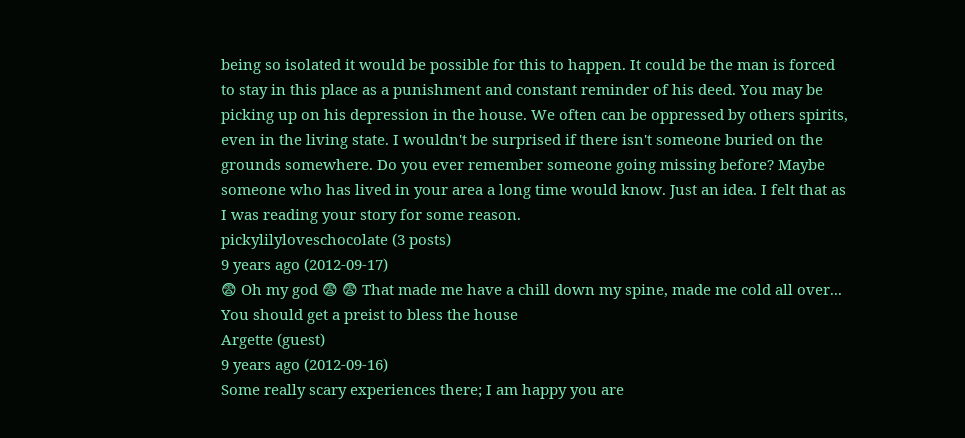being so isolated it would be possible for this to happen. It could be the man is forced to stay in this place as a punishment and constant reminder of his deed. You may be picking up on his depression in the house. We often can be oppressed by others spirits, even in the living state. I wouldn't be surprised if there isn't someone buried on the grounds somewhere. Do you ever remember someone going missing before? Maybe someone who has lived in your area a long time would know. Just an idea. I felt that as I was reading your story for some reason.
pickylilyloveschocolate (3 posts)
9 years ago (2012-09-17)
😨 Oh my god 😨 😨 That made me have a chill down my spine, made me cold all over... You should get a preist to bless the house
Argette (guest)
9 years ago (2012-09-16)
Some really scary experiences there; I am happy you are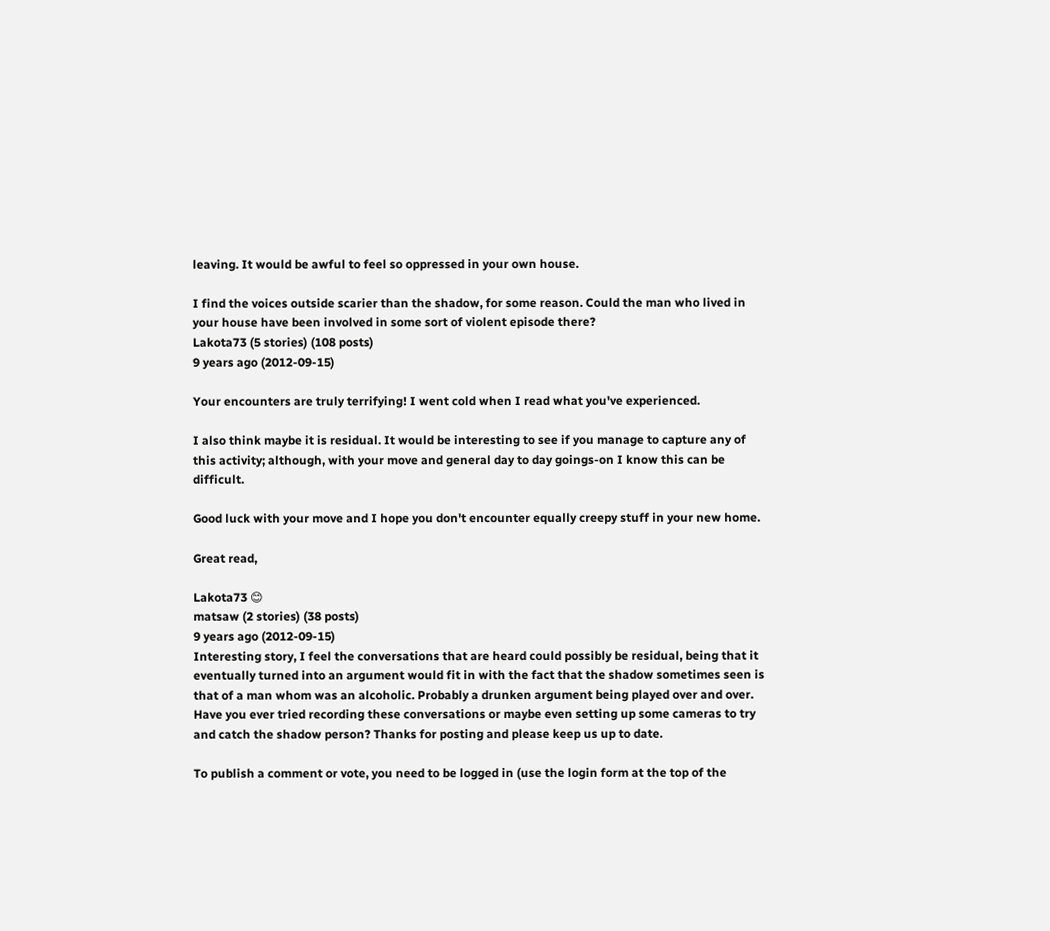leaving. It would be awful to feel so oppressed in your own house.

I find the voices outside scarier than the shadow, for some reason. Could the man who lived in your house have been involved in some sort of violent episode there?
Lakota73 (5 stories) (108 posts)
9 years ago (2012-09-15)

Your encounters are truly terrifying! I went cold when I read what you've experienced.

I also think maybe it is residual. It would be interesting to see if you manage to capture any of this activity; although, with your move and general day to day goings-on I know this can be difficult.

Good luck with your move and I hope you don't encounter equally creepy stuff in your new home.

Great read,

Lakota73 😊
matsaw (2 stories) (38 posts)
9 years ago (2012-09-15)
Interesting story, I feel the conversations that are heard could possibly be residual, being that it eventually turned into an argument would fit in with the fact that the shadow sometimes seen is that of a man whom was an alcoholic. Probably a drunken argument being played over and over. Have you ever tried recording these conversations or maybe even setting up some cameras to try and catch the shadow person? Thanks for posting and please keep us up to date.

To publish a comment or vote, you need to be logged in (use the login form at the top of the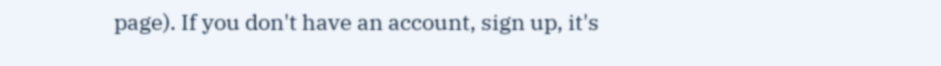page). If you don't have an account, sign up, it's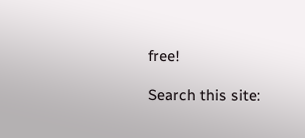free!

Search this site: